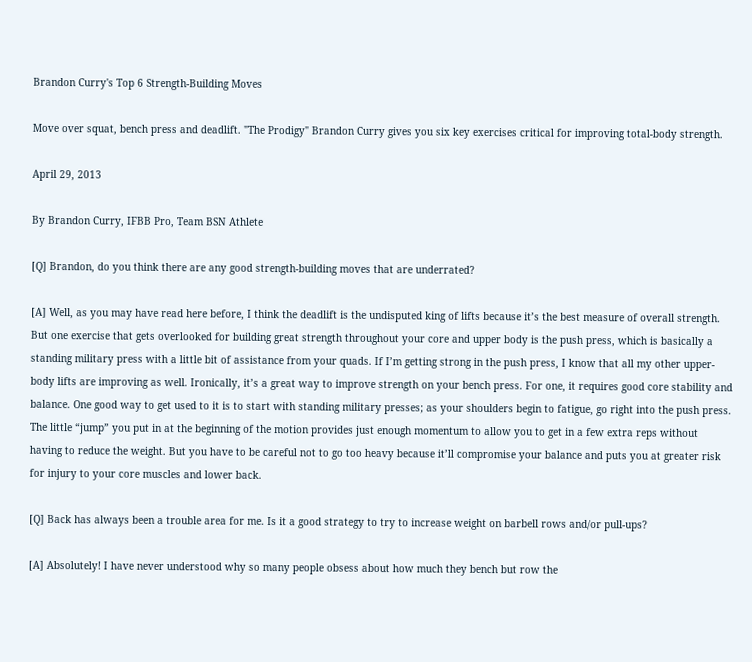Brandon Curry's Top 6 Strength-Building Moves

Move over squat, bench press and deadlift. "The Prodigy" Brandon Curry gives you six key exercises critical for improving total-body strength.

April 29, 2013

By Brandon Curry, IFBB Pro, Team BSN Athlete

[Q] Brandon, do you think there are any good strength-building moves that are underrated?

[A] Well, as you may have read here before, I think the deadlift is the undisputed king of lifts because it’s the best measure of overall strength. But one exercise that gets overlooked for building great strength throughout your core and upper body is the push press, which is basically a standing military press with a little bit of assistance from your quads. If I’m getting strong in the push press, I know that all my other upper-body lifts are improving as well. Ironically, it’s a great way to improve strength on your bench press. For one, it requires good core stability and balance. One good way to get used to it is to start with standing military presses; as your shoulders begin to fatigue, go right into the push press. The little “jump” you put in at the beginning of the motion provides just enough momentum to allow you to get in a few extra reps without having to reduce the weight. But you have to be careful not to go too heavy because it’ll compromise your balance and puts you at greater risk for injury to your core muscles and lower back.

[Q] Back has always been a trouble area for me. Is it a good strategy to try to increase weight on barbell rows and/or pull-ups?

[A] Absolutely! I have never understood why so many people obsess about how much they bench but row the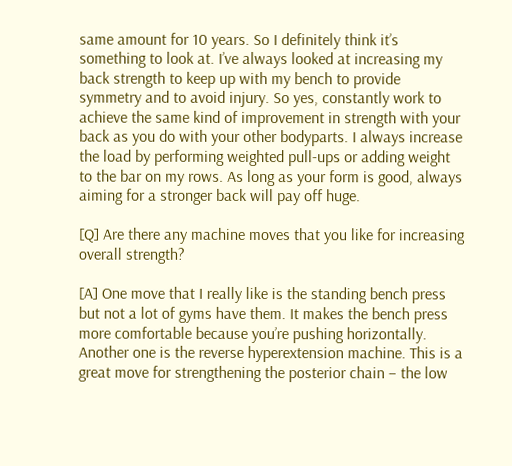same amount for 10 years. So I definitely think it’s something to look at. I’ve always looked at increasing my back strength to keep up with my bench to provide symmetry and to avoid injury. So yes, constantly work to achieve the same kind of improvement in strength with your back as you do with your other bodyparts. I always increase the load by performing weighted pull-ups or adding weight to the bar on my rows. As long as your form is good, always aiming for a stronger back will pay off huge.

[Q] Are there any machine moves that you like for increasing overall strength?

[A] One move that I really like is the standing bench press but not a lot of gyms have them. It makes the bench press more comfortable because you’re pushing horizontally. Another one is the reverse hyperextension machine. This is a great move for strengthening the posterior chain – the low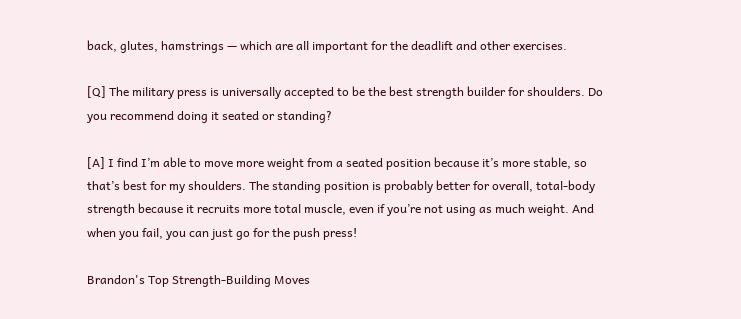back, glutes, hamstrings — which are all important for the deadlift and other exercises.

[Q] The military press is universally accepted to be the best strength builder for shoulders. Do you recommend doing it seated or standing?

[A] I find I’m able to move more weight from a seated position because it’s more stable, so that’s best for my shoulders. The standing position is probably better for overall, total-body strength because it recruits more total muscle, even if you’re not using as much weight. And when you fail, you can just go for the push press!

Brandon's Top Strength-Building Moves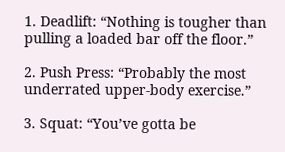1. Deadlift: “Nothing is tougher than pulling a loaded bar off the floor.”

2. Push Press: “Probably the most underrated upper-body exercise.”

3. Squat: “You’ve gotta be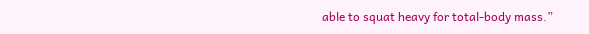able to squat heavy for total-body mass.”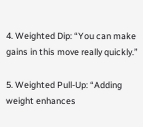4. Weighted Dip: “You can make gains in this move really quickly.”

5. Weighted Pull-Up: “Adding weight enhances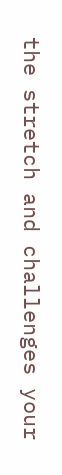the stretch and challenges your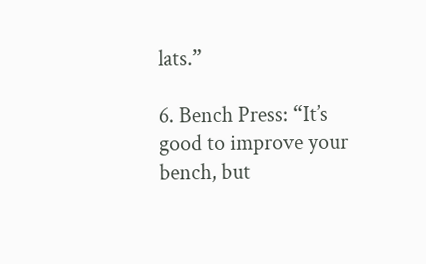lats.”

6. Bench Press: “It’s good to improve your bench, but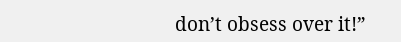don’t obsess over it!”